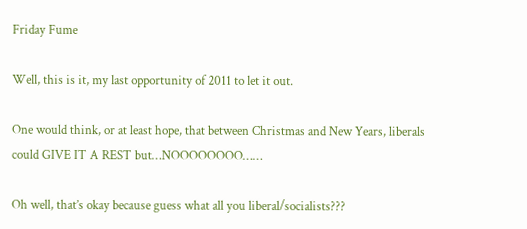Friday Fume

Well, this is it, my last opportunity of 2011 to let it out.

One would think, or at least hope, that between Christmas and New Years, liberals could GIVE IT A REST but…NOOOOOOOO……

Oh well, that’s okay because guess what all you liberal/socialists???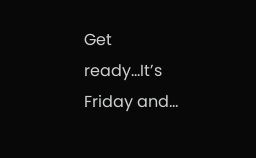Get ready…It’s Friday and…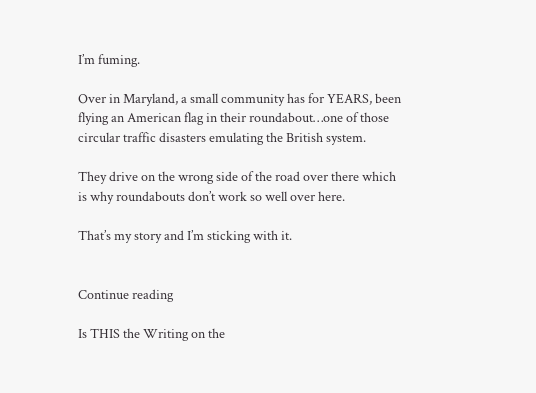I’m fuming.

Over in Maryland, a small community has for YEARS, been flying an American flag in their roundabout…one of those circular traffic disasters emulating the British system.

They drive on the wrong side of the road over there which is why roundabouts don’t work so well over here.

That’s my story and I’m sticking with it.


Continue reading

Is THIS the Writing on the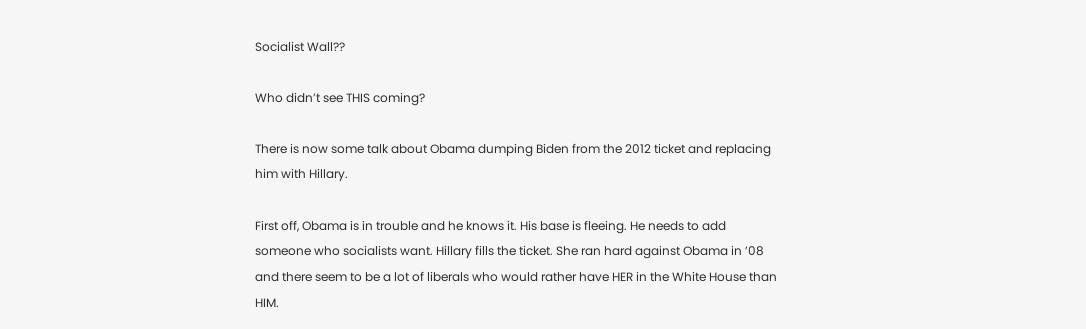Socialist Wall??

Who didn’t see THIS coming?

There is now some talk about Obama dumping Biden from the 2012 ticket and replacing him with Hillary.

First off, Obama is in trouble and he knows it. His base is fleeing. He needs to add someone who socialists want. Hillary fills the ticket. She ran hard against Obama in ’08 and there seem to be a lot of liberals who would rather have HER in the White House than HIM.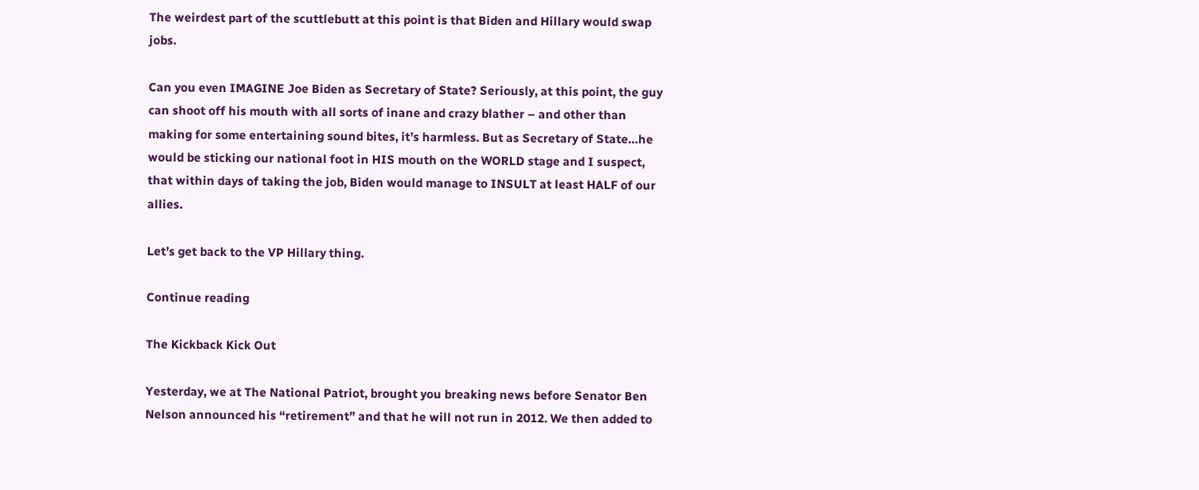The weirdest part of the scuttlebutt at this point is that Biden and Hillary would swap jobs.

Can you even IMAGINE Joe Biden as Secretary of State? Seriously, at this point, the guy can shoot off his mouth with all sorts of inane and crazy blather – and other than making for some entertaining sound bites, it’s harmless. But as Secretary of State…he would be sticking our national foot in HIS mouth on the WORLD stage and I suspect, that within days of taking the job, Biden would manage to INSULT at least HALF of our allies.

Let’s get back to the VP Hillary thing.

Continue reading

The Kickback Kick Out

Yesterday, we at The National Patriot, brought you breaking news before Senator Ben Nelson announced his “retirement” and that he will not run in 2012. We then added to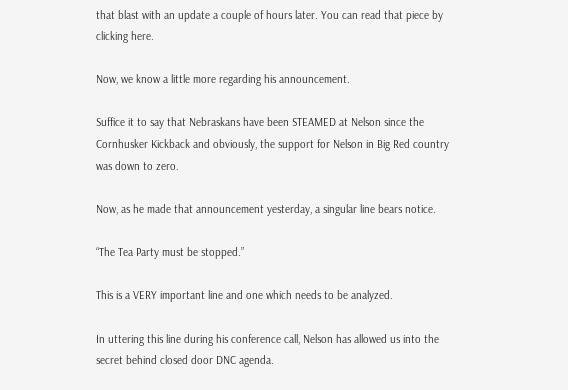that blast with an update a couple of hours later. You can read that piece by clicking here.

Now, we know a little more regarding his announcement.

Suffice it to say that Nebraskans have been STEAMED at Nelson since the Cornhusker Kickback and obviously, the support for Nelson in Big Red country was down to zero.

Now, as he made that announcement yesterday, a singular line bears notice.

“The Tea Party must be stopped.”

This is a VERY important line and one which needs to be analyzed.

In uttering this line during his conference call, Nelson has allowed us into the secret behind closed door DNC agenda.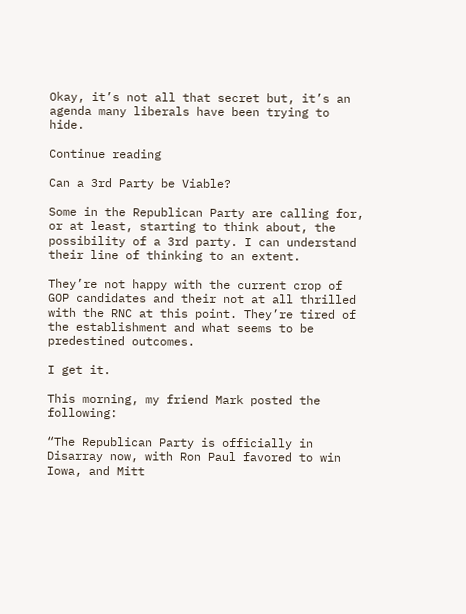Okay, it’s not all that secret but, it’s an agenda many liberals have been trying to hide.

Continue reading

Can a 3rd Party be Viable?

Some in the Republican Party are calling for, or at least, starting to think about, the possibility of a 3rd party. I can understand their line of thinking to an extent.

They’re not happy with the current crop of GOP candidates and their not at all thrilled with the RNC at this point. They’re tired of the establishment and what seems to be predestined outcomes.

I get it.

This morning, my friend Mark posted the following:

“The Republican Party is officially in Disarray now, with Ron Paul favored to win Iowa, and Mitt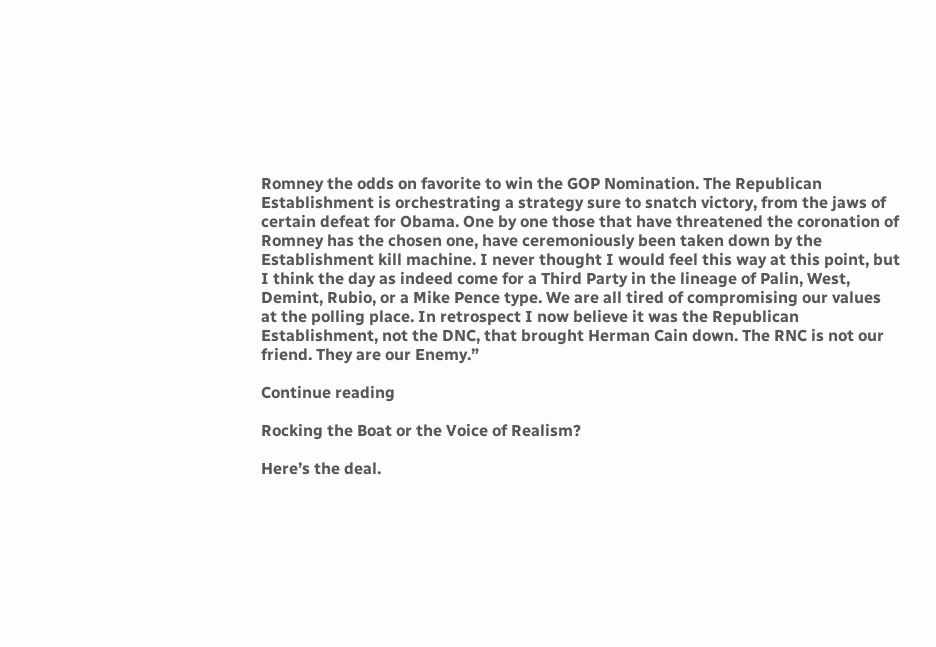Romney the odds on favorite to win the GOP Nomination. The Republican Establishment is orchestrating a strategy sure to snatch victory, from the jaws of certain defeat for Obama. One by one those that have threatened the coronation of Romney has the chosen one, have ceremoniously been taken down by the Establishment kill machine. I never thought I would feel this way at this point, but I think the day as indeed come for a Third Party in the lineage of Palin, West, Demint, Rubio, or a Mike Pence type. We are all tired of compromising our values at the polling place. In retrospect I now believe it was the Republican Establishment, not the DNC, that brought Herman Cain down. The RNC is not our friend. They are our Enemy.”

Continue reading

Rocking the Boat or the Voice of Realism?

Here’s the deal.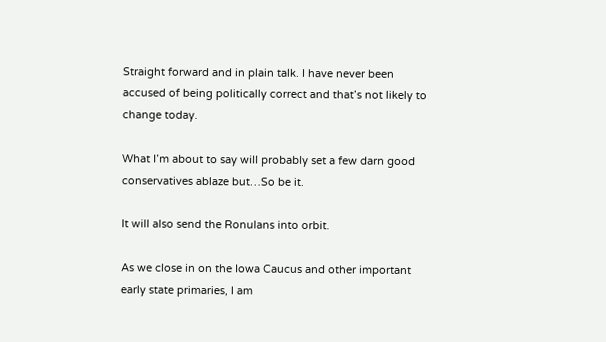Straight forward and in plain talk. I have never been accused of being politically correct and that’s not likely to change today.

What I’m about to say will probably set a few darn good conservatives ablaze but…So be it.

It will also send the Ronulans into orbit.

As we close in on the Iowa Caucus and other important early state primaries, I am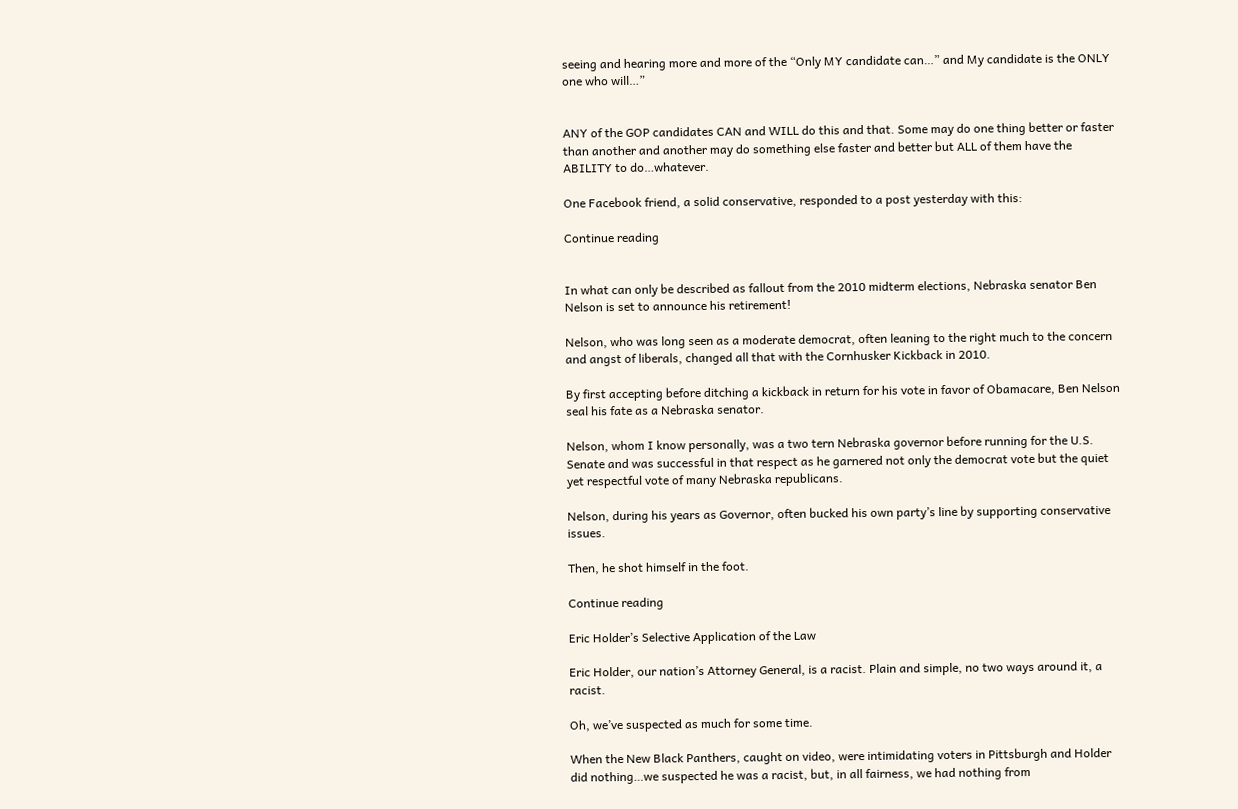seeing and hearing more and more of the “Only MY candidate can…” and My candidate is the ONLY one who will…”


ANY of the GOP candidates CAN and WILL do this and that. Some may do one thing better or faster than another and another may do something else faster and better but ALL of them have the ABILITY to do…whatever.

One Facebook friend, a solid conservative, responded to a post yesterday with this:

Continue reading


In what can only be described as fallout from the 2010 midterm elections, Nebraska senator Ben Nelson is set to announce his retirement!

Nelson, who was long seen as a moderate democrat, often leaning to the right much to the concern and angst of liberals, changed all that with the Cornhusker Kickback in 2010.

By first accepting before ditching a kickback in return for his vote in favor of Obamacare, Ben Nelson seal his fate as a Nebraska senator.

Nelson, whom I know personally, was a two tern Nebraska governor before running for the U.S. Senate and was successful in that respect as he garnered not only the democrat vote but the quiet yet respectful vote of many Nebraska republicans.

Nelson, during his years as Governor, often bucked his own party’s line by supporting conservative issues.

Then, he shot himself in the foot.

Continue reading

Eric Holder’s Selective Application of the Law

Eric Holder, our nation’s Attorney General, is a racist. Plain and simple, no two ways around it, a racist.

Oh, we’ve suspected as much for some time.

When the New Black Panthers, caught on video, were intimidating voters in Pittsburgh and Holder did nothing…we suspected he was a racist, but, in all fairness, we had nothing from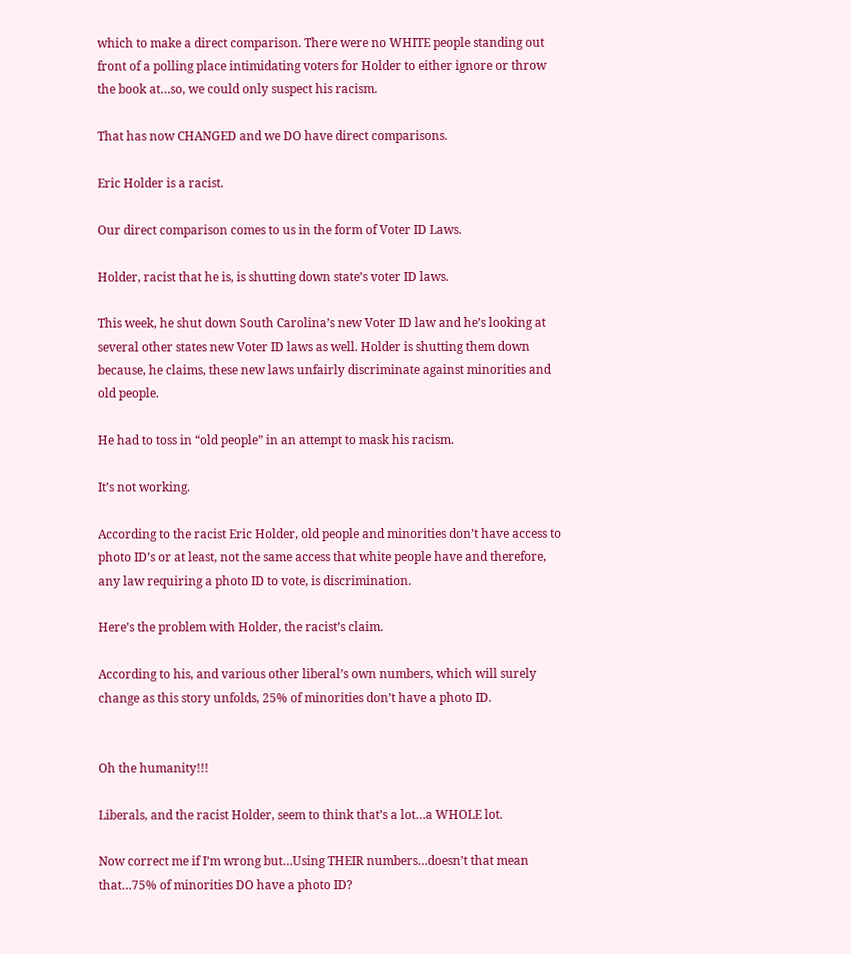which to make a direct comparison. There were no WHITE people standing out front of a polling place intimidating voters for Holder to either ignore or throw the book at…so, we could only suspect his racism.

That has now CHANGED and we DO have direct comparisons.

Eric Holder is a racist.

Our direct comparison comes to us in the form of Voter ID Laws.

Holder, racist that he is, is shutting down state’s voter ID laws.

This week, he shut down South Carolina’s new Voter ID law and he’s looking at several other states new Voter ID laws as well. Holder is shutting them down because, he claims, these new laws unfairly discriminate against minorities and old people.

He had to toss in “old people” in an attempt to mask his racism.

It’s not working.

According to the racist Eric Holder, old people and minorities don’t have access to photo ID’s or at least, not the same access that white people have and therefore, any law requiring a photo ID to vote, is discrimination.

Here’s the problem with Holder, the racist’s claim.

According to his, and various other liberal’s own numbers, which will surely change as this story unfolds, 25% of minorities don’t have a photo ID.


Oh the humanity!!!

Liberals, and the racist Holder, seem to think that’s a lot…a WHOLE lot.

Now correct me if I’m wrong but…Using THEIR numbers…doesn’t that mean that…75% of minorities DO have a photo ID?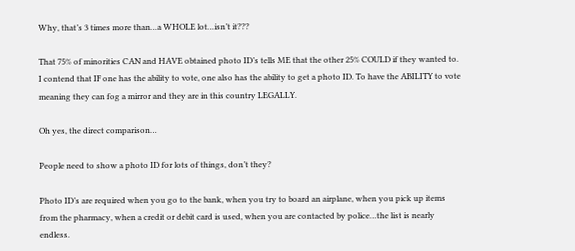Why, that’s 3 times more than…a WHOLE lot…isn’t it???

That 75% of minorities CAN and HAVE obtained photo ID’s tells ME that the other 25% COULD if they wanted to. I contend that IF one has the ability to vote, one also has the ability to get a photo ID. To have the ABILITY to vote meaning they can fog a mirror and they are in this country LEGALLY.

Oh yes, the direct comparison…

People need to show a photo ID for lots of things, don’t they?

Photo ID’s are required when you go to the bank, when you try to board an airplane, when you pick up items from the pharmacy, when a credit or debit card is used, when you are contacted by police…the list is nearly endless.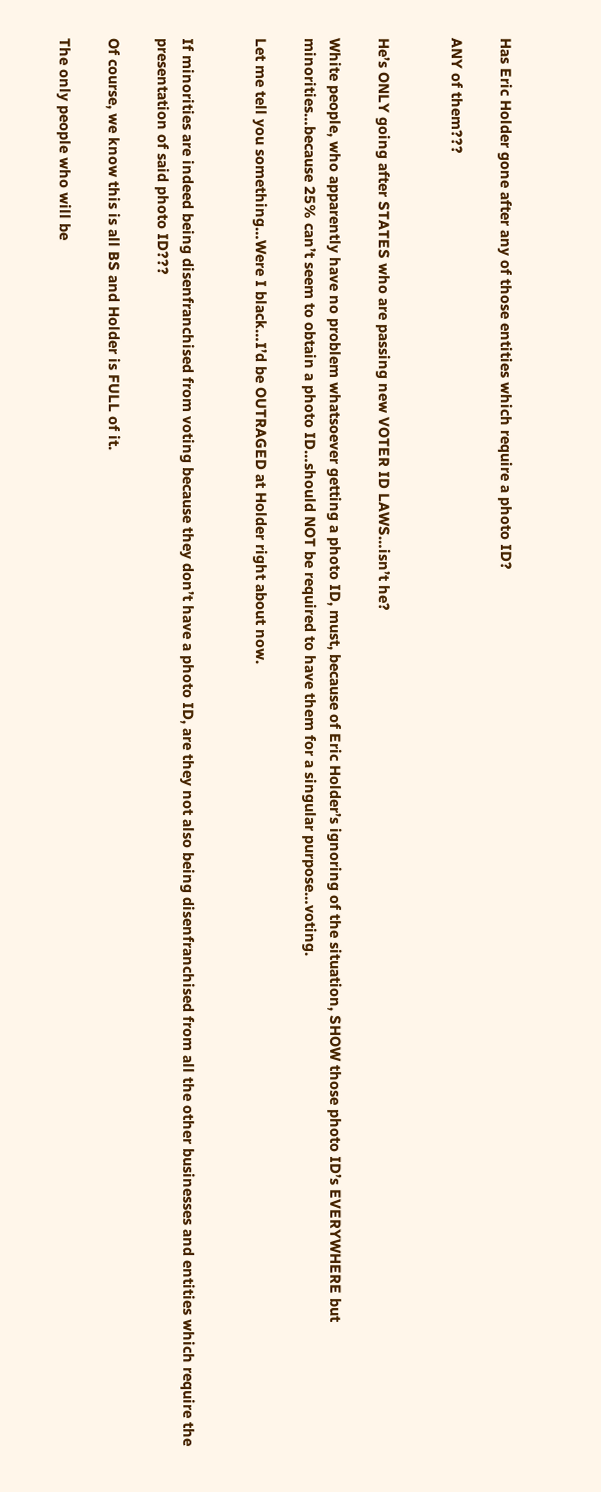Has Eric Holder gone after any of those entities which require a photo ID?

ANY of them???


He’s ONLY going after STATES who are passing new VOTER ID LAWS…isn’t he?

White people, who apparently have no problem whatsoever getting a photo ID, must, because of Eric Holder’s ignoring of the situation, SHOW those photo ID’s EVERYWHERE but minorities…because 25% can’t seem to obtain a photo ID…should NOT be required to have them for a singular purpose…voting.

Let me tell you something…Were I black…I’d be OUTRAGED at Holder right about now.


If minorities are indeed being disenfranchised from voting because they don’t have a photo ID, are they not also being disenfranchised from all the other businesses and entities which require the presentation of said photo ID???

Of course, we know this is all BS and Holder is FULL of it.

The only people who will be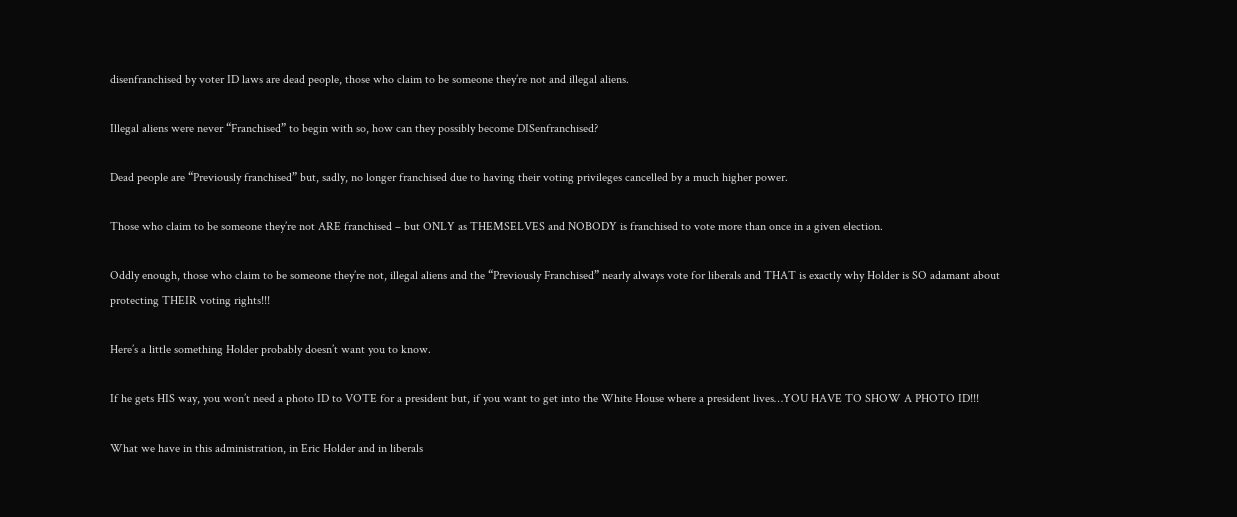disenfranchised by voter ID laws are dead people, those who claim to be someone they’re not and illegal aliens.

Illegal aliens were never “Franchised” to begin with so, how can they possibly become DISenfranchised?

Dead people are “Previously franchised” but, sadly, no longer franchised due to having their voting privileges cancelled by a much higher power.

Those who claim to be someone they’re not ARE franchised – but ONLY as THEMSELVES and NOBODY is franchised to vote more than once in a given election.

Oddly enough, those who claim to be someone they’re not, illegal aliens and the “Previously Franchised” nearly always vote for liberals and THAT is exactly why Holder is SO adamant about protecting THEIR voting rights!!!

Here’s a little something Holder probably doesn’t want you to know.

If he gets HIS way, you won’t need a photo ID to VOTE for a president but, if you want to get into the White House where a president lives…YOU HAVE TO SHOW A PHOTO ID!!!

What we have in this administration, in Eric Holder and in liberals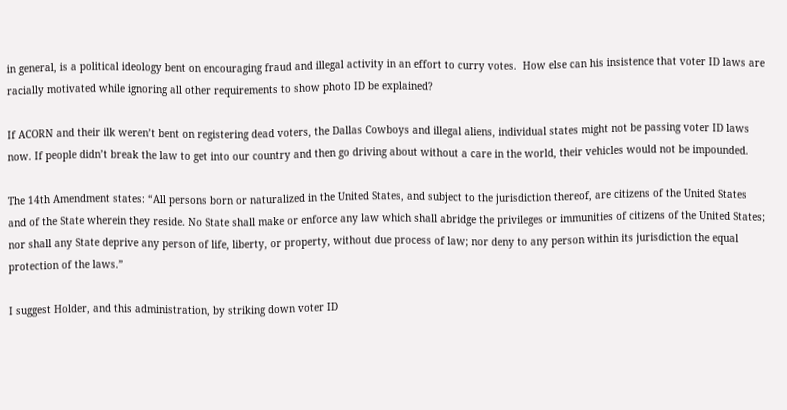in general, is a political ideology bent on encouraging fraud and illegal activity in an effort to curry votes.  How else can his insistence that voter ID laws are racially motivated while ignoring all other requirements to show photo ID be explained?

If ACORN and their ilk weren’t bent on registering dead voters, the Dallas Cowboys and illegal aliens, individual states might not be passing voter ID laws now. If people didn’t break the law to get into our country and then go driving about without a care in the world, their vehicles would not be impounded.

The 14th Amendment states: “All persons born or naturalized in the United States, and subject to the jurisdiction thereof, are citizens of the United States and of the State wherein they reside. No State shall make or enforce any law which shall abridge the privileges or immunities of citizens of the United States; nor shall any State deprive any person of life, liberty, or property, without due process of law; nor deny to any person within its jurisdiction the equal protection of the laws.”

I suggest Holder, and this administration, by striking down voter ID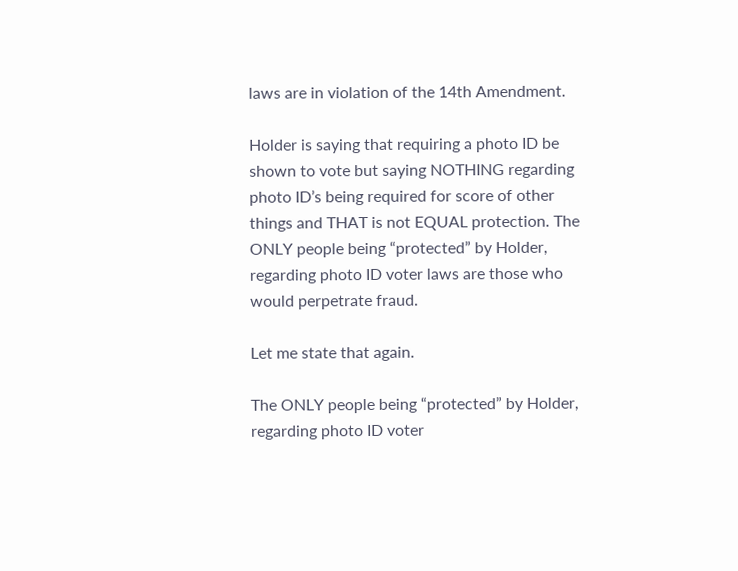laws are in violation of the 14th Amendment.

Holder is saying that requiring a photo ID be shown to vote but saying NOTHING regarding photo ID’s being required for score of other things and THAT is not EQUAL protection. The ONLY people being “protected” by Holder, regarding photo ID voter laws are those who would perpetrate fraud.

Let me state that again.

The ONLY people being “protected” by Holder, regarding photo ID voter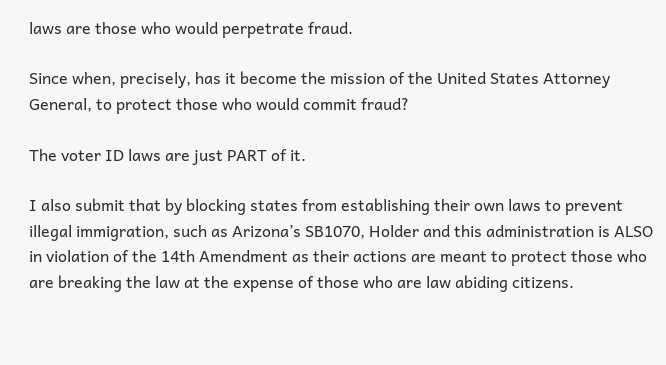laws are those who would perpetrate fraud.

Since when, precisely, has it become the mission of the United States Attorney General, to protect those who would commit fraud?

The voter ID laws are just PART of it.

I also submit that by blocking states from establishing their own laws to prevent illegal immigration, such as Arizona’s SB1070, Holder and this administration is ALSO in violation of the 14th Amendment as their actions are meant to protect those who are breaking the law at the expense of those who are law abiding citizens.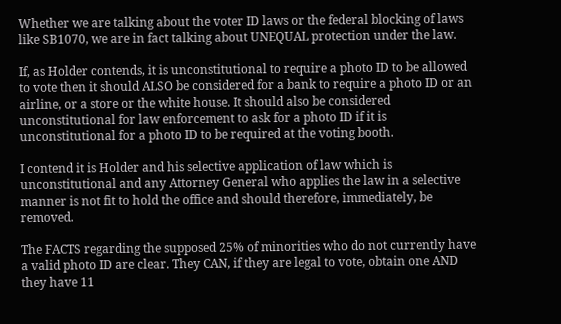Whether we are talking about the voter ID laws or the federal blocking of laws like SB1070, we are in fact talking about UNEQUAL protection under the law.

If, as Holder contends, it is unconstitutional to require a photo ID to be allowed to vote then it should ALSO be considered for a bank to require a photo ID or an airline, or a store or the white house. It should also be considered unconstitutional for law enforcement to ask for a photo ID if it is unconstitutional for a photo ID to be required at the voting booth.

I contend it is Holder and his selective application of law which is unconstitutional and any Attorney General who applies the law in a selective manner is not fit to hold the office and should therefore, immediately, be removed.

The FACTS regarding the supposed 25% of minorities who do not currently have a valid photo ID are clear. They CAN, if they are legal to vote, obtain one AND they have 11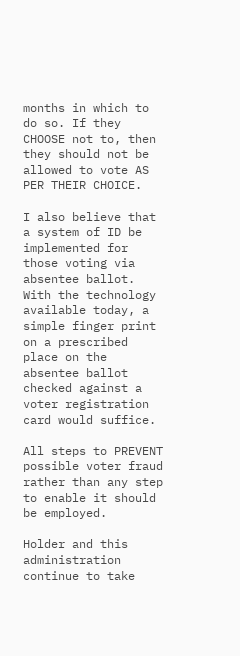months in which to do so. If they CHOOSE not to, then they should not be allowed to vote AS PER THEIR CHOICE.

I also believe that a system of ID be implemented for those voting via absentee ballot. With the technology available today, a simple finger print on a prescribed place on the absentee ballot checked against a voter registration card would suffice.

All steps to PREVENT possible voter fraud rather than any step to enable it should be employed.

Holder and this administration continue to take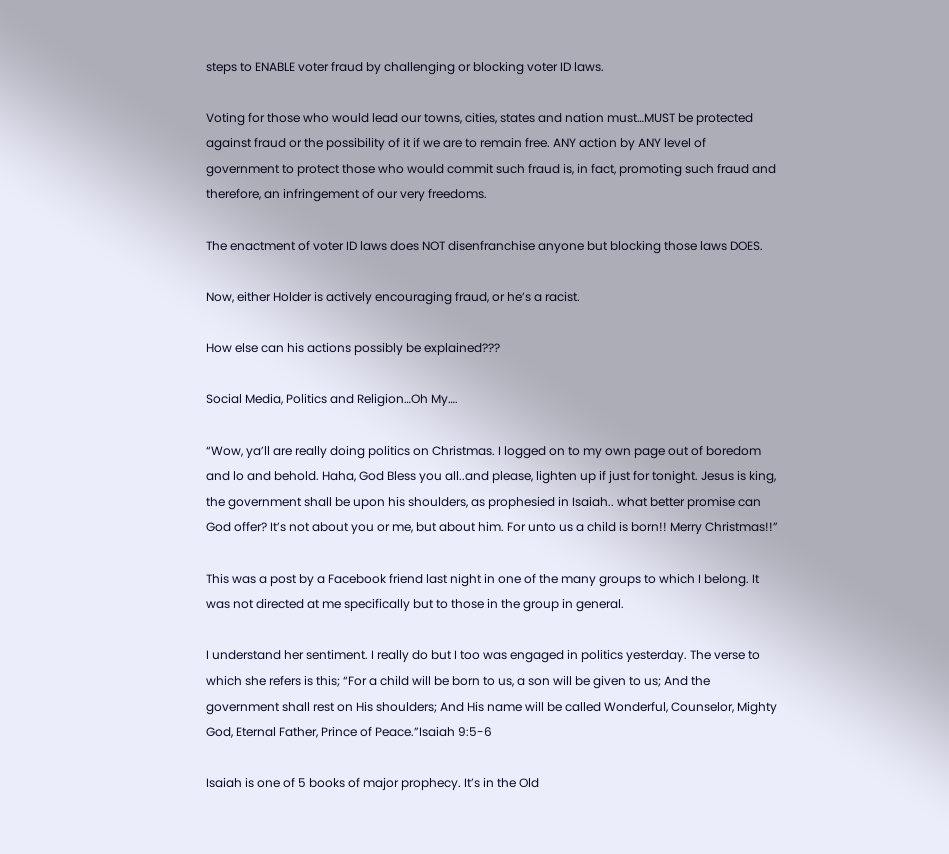steps to ENABLE voter fraud by challenging or blocking voter ID laws.

Voting for those who would lead our towns, cities, states and nation must…MUST be protected against fraud or the possibility of it if we are to remain free. ANY action by ANY level of government to protect those who would commit such fraud is, in fact, promoting such fraud and therefore, an infringement of our very freedoms.

The enactment of voter ID laws does NOT disenfranchise anyone but blocking those laws DOES.

Now, either Holder is actively encouraging fraud, or he’s a racist.

How else can his actions possibly be explained???

Social Media, Politics and Religion…Oh My….

“Wow, ya’ll are really doing politics on Christmas. I logged on to my own page out of boredom and lo and behold. Haha, God Bless you all..and please, lighten up if just for tonight. Jesus is king, the government shall be upon his shoulders, as prophesied in Isaiah.. what better promise can God offer? It’s not about you or me, but about him. For unto us a child is born!! Merry Christmas!!”

This was a post by a Facebook friend last night in one of the many groups to which I belong. It was not directed at me specifically but to those in the group in general.

I understand her sentiment. I really do but I too was engaged in politics yesterday. The verse to which she refers is this; “For a child will be born to us, a son will be given to us; And the government shall rest on His shoulders; And His name will be called Wonderful, Counselor, Mighty God, Eternal Father, Prince of Peace.”Isaiah 9:5-6

Isaiah is one of 5 books of major prophecy. It’s in the Old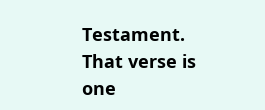Testament. That verse is one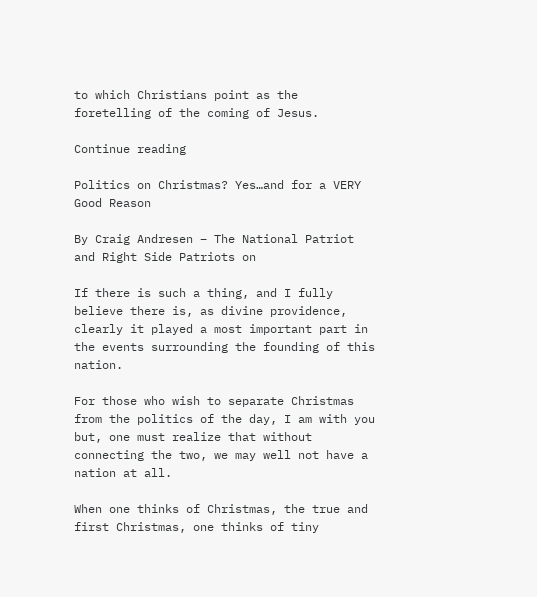to which Christians point as the foretelling of the coming of Jesus.

Continue reading

Politics on Christmas? Yes…and for a VERY Good Reason

By Craig Andresen – The National Patriot and Right Side Patriots on

If there is such a thing, and I fully believe there is, as divine providence, clearly it played a most important part in the events surrounding the founding of this nation.

For those who wish to separate Christmas from the politics of the day, I am with you but, one must realize that without connecting the two, we may well not have a nation at all.

When one thinks of Christmas, the true and first Christmas, one thinks of tiny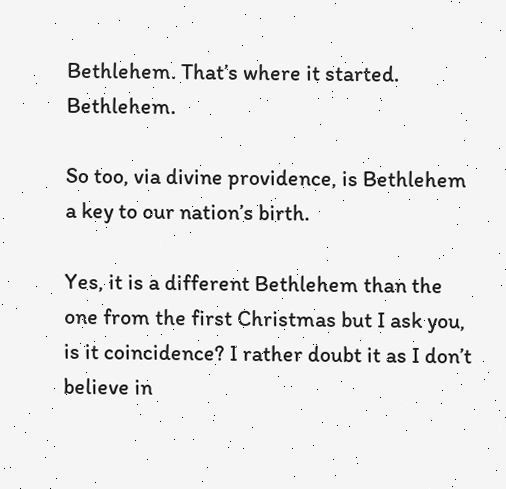Bethlehem. That’s where it started. Bethlehem.

So too, via divine providence, is Bethlehem a key to our nation’s birth.

Yes, it is a different Bethlehem than the one from the first Christmas but I ask you, is it coincidence? I rather doubt it as I don’t believe in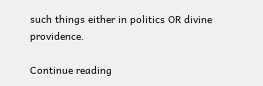such things either in politics OR divine providence.

Continue reading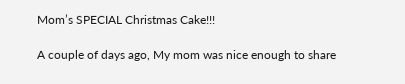Mom’s SPECIAL Christmas Cake!!!

A couple of days ago, My mom was nice enough to share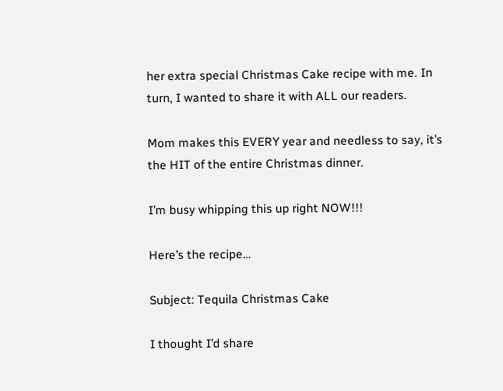her extra special Christmas Cake recipe with me. In turn, I wanted to share it with ALL our readers.

Mom makes this EVERY year and needless to say, it’s the HIT of the entire Christmas dinner.

I’m busy whipping this up right NOW!!!

Here’s the recipe…

Subject: Tequila Christmas Cake

I thought I’d share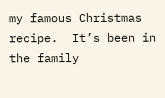my famous Christmas recipe.  It’s been in the family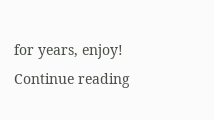for years, enjoy!
Continue reading